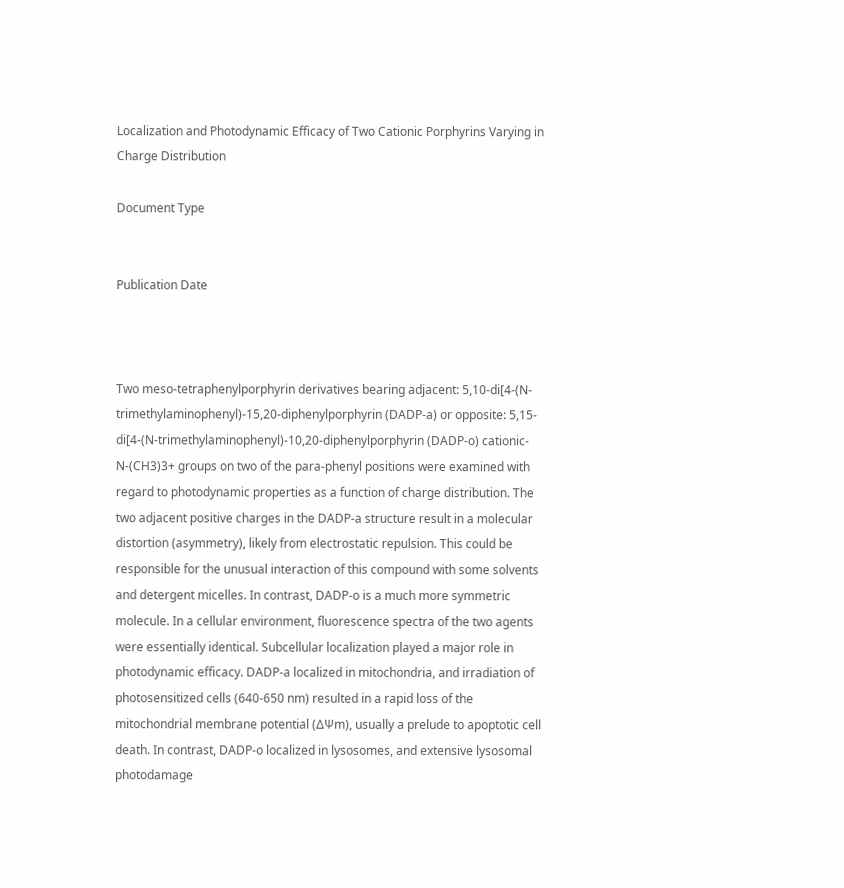Localization and Photodynamic Efficacy of Two Cationic Porphyrins Varying in Charge Distribution

Document Type


Publication Date



Two meso-tetraphenylporphyrin derivatives bearing adjacent: 5,10-di[4-(N-trimethylaminophenyl)-15,20-diphenylporphyrin (DADP-a) or opposite: 5,15-di[4-(N-trimethylaminophenyl)-10,20-diphenylporphyrin (DADP-o) cationic-N-(CH3)3+ groups on two of the para-phenyl positions were examined with regard to photodynamic properties as a function of charge distribution. The two adjacent positive charges in the DADP-a structure result in a molecular distortion (asymmetry), likely from electrostatic repulsion. This could be responsible for the unusual interaction of this compound with some solvents and detergent micelles. In contrast, DADP-o is a much more symmetric molecule. In a cellular environment, fluorescence spectra of the two agents were essentially identical. Subcellular localization played a major role in photodynamic efficacy. DADP-a localized in mitochondria, and irradiation of photosensitized cells (640-650 nm) resulted in a rapid loss of the mitochondrial membrane potential (ΔΨm), usually a prelude to apoptotic cell death. In contrast, DADP-o localized in lysosomes, and extensive lysosomal photodamage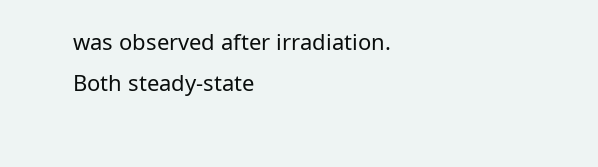was observed after irradiation. Both steady-state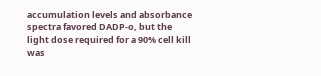accumulation levels and absorbance spectra favored DADP-o, but the light dose required for a 90% cell kill was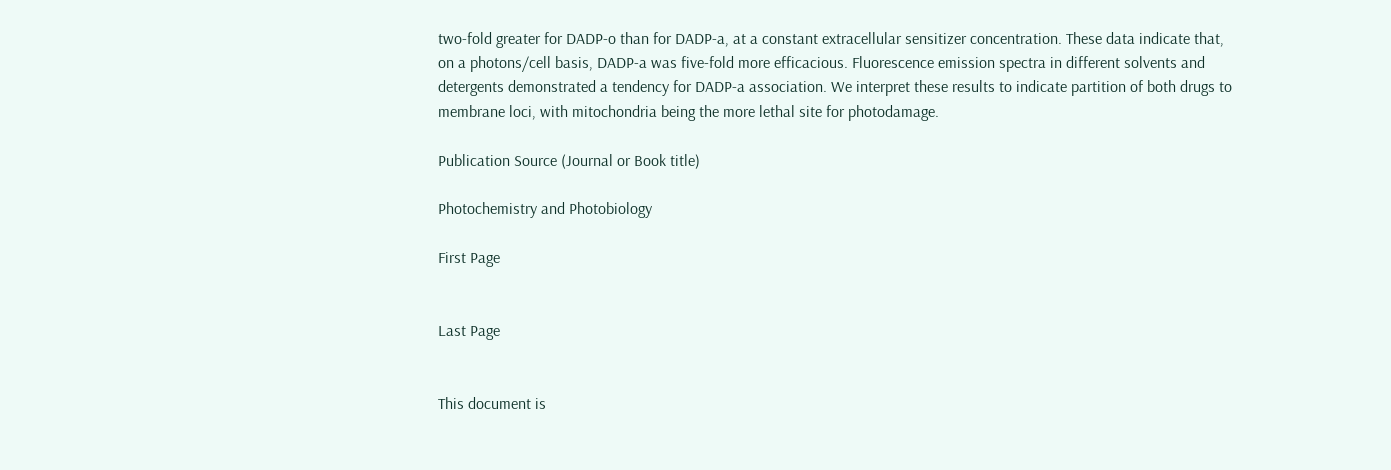two-fold greater for DADP-o than for DADP-a, at a constant extracellular sensitizer concentration. These data indicate that, on a photons/cell basis, DADP-a was five-fold more efficacious. Fluorescence emission spectra in different solvents and detergents demonstrated a tendency for DADP-a association. We interpret these results to indicate partition of both drugs to membrane loci, with mitochondria being the more lethal site for photodamage.

Publication Source (Journal or Book title)

Photochemistry and Photobiology

First Page


Last Page


This document is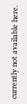currently not available here.